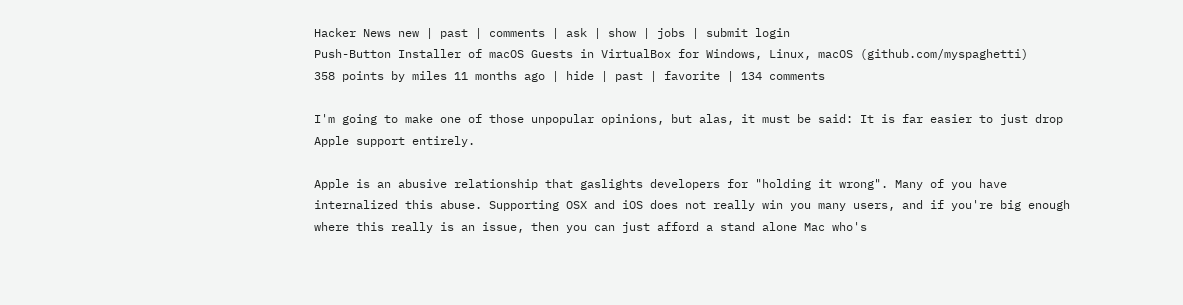Hacker News new | past | comments | ask | show | jobs | submit login
Push-Button Installer of macOS Guests in VirtualBox for Windows, Linux, macOS (github.com/myspaghetti)
358 points by miles 11 months ago | hide | past | favorite | 134 comments

I'm going to make one of those unpopular opinions, but alas, it must be said: It is far easier to just drop Apple support entirely.

Apple is an abusive relationship that gaslights developers for "holding it wrong". Many of you have internalized this abuse. Supporting OSX and iOS does not really win you many users, and if you're big enough where this really is an issue, then you can just afford a stand alone Mac who's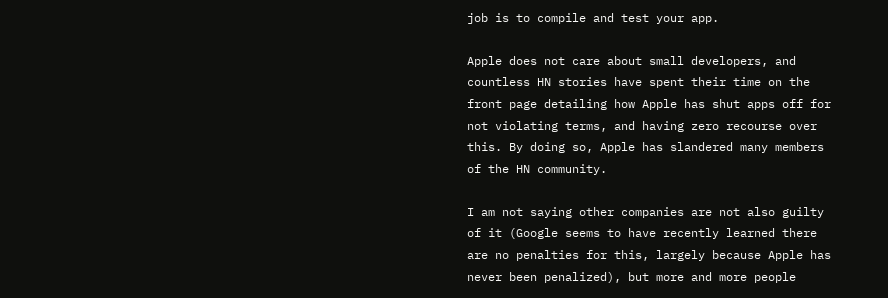job is to compile and test your app.

Apple does not care about small developers, and countless HN stories have spent their time on the front page detailing how Apple has shut apps off for not violating terms, and having zero recourse over this. By doing so, Apple has slandered many members of the HN community.

I am not saying other companies are not also guilty of it (Google seems to have recently learned there are no penalties for this, largely because Apple has never been penalized), but more and more people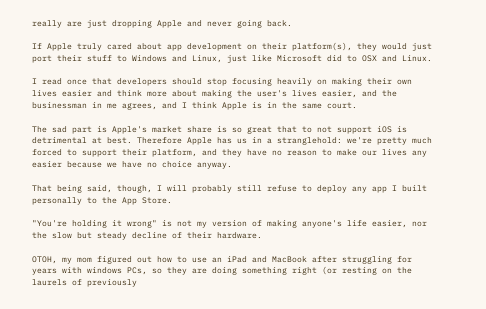really are just dropping Apple and never going back.

If Apple truly cared about app development on their platform(s), they would just port their stuff to Windows and Linux, just like Microsoft did to OSX and Linux.

I read once that developers should stop focusing heavily on making their own lives easier and think more about making the user's lives easier, and the businessman in me agrees, and I think Apple is in the same court.

The sad part is Apple's market share is so great that to not support iOS is detrimental at best. Therefore Apple has us in a stranglehold: we're pretty much forced to support their platform, and they have no reason to make our lives any easier because we have no choice anyway.

That being said, though, I will probably still refuse to deploy any app I built personally to the App Store.

"You're holding it wrong" is not my version of making anyone's life easier, nor the slow but steady decline of their hardware.

OTOH, my mom figured out how to use an iPad and MacBook after struggling for years with windows PCs, so they are doing something right (or resting on the laurels of previously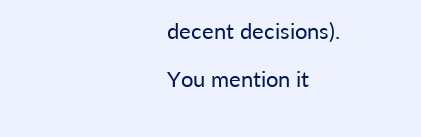decent decisions).

You mention it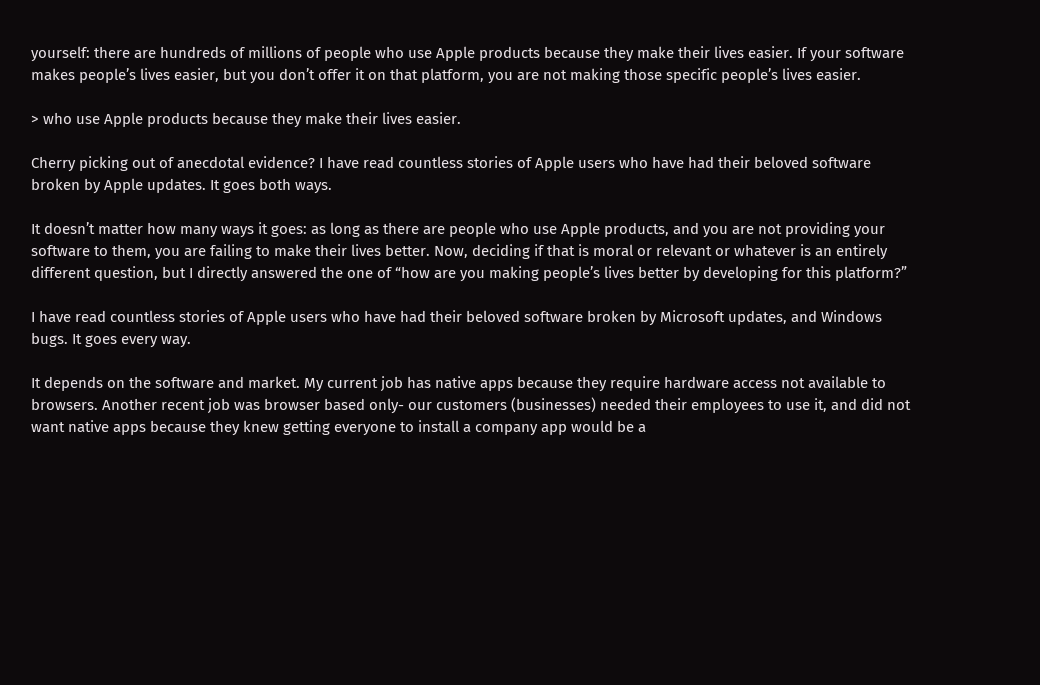yourself: there are hundreds of millions of people who use Apple products because they make their lives easier. If your software makes people’s lives easier, but you don’t offer it on that platform, you are not making those specific people’s lives easier.

> who use Apple products because they make their lives easier.

Cherry picking out of anecdotal evidence? I have read countless stories of Apple users who have had their beloved software broken by Apple updates. It goes both ways.

It doesn’t matter how many ways it goes: as long as there are people who use Apple products, and you are not providing your software to them, you are failing to make their lives better. Now, deciding if that is moral or relevant or whatever is an entirely different question, but I directly answered the one of “how are you making people’s lives better by developing for this platform?”

I have read countless stories of Apple users who have had their beloved software broken by Microsoft updates, and Windows bugs. It goes every way.

It depends on the software and market. My current job has native apps because they require hardware access not available to browsers. Another recent job was browser based only- our customers (businesses) needed their employees to use it, and did not want native apps because they knew getting everyone to install a company app would be a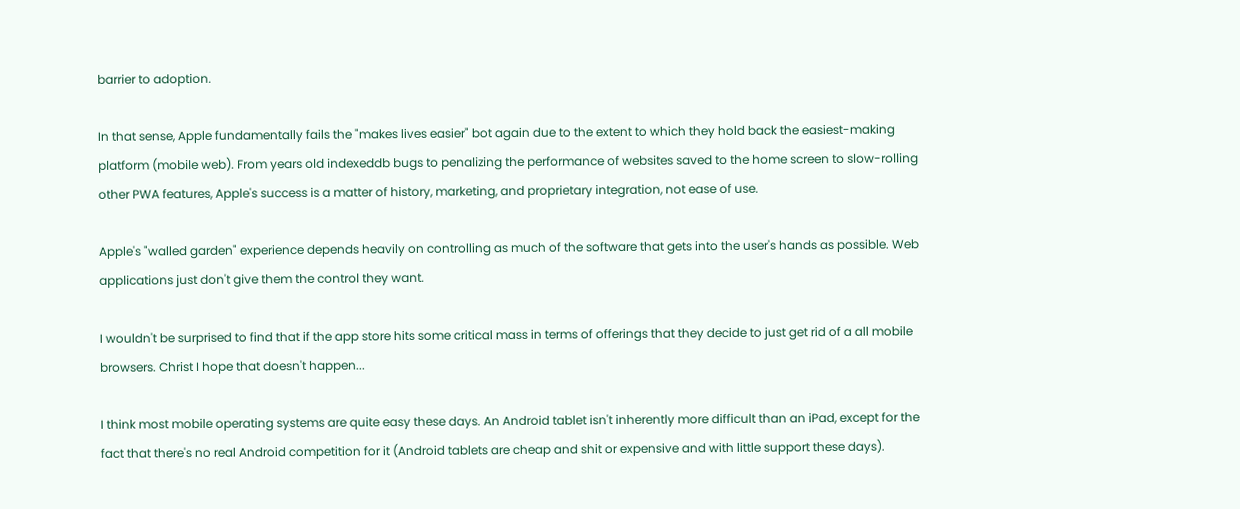barrier to adoption.

In that sense, Apple fundamentally fails the "makes lives easier" bot again due to the extent to which they hold back the easiest-making platform (mobile web). From years old indexeddb bugs to penalizing the performance of websites saved to the home screen to slow-rolling other PWA features, Apple's success is a matter of history, marketing, and proprietary integration, not ease of use.

Apple's "walled garden" experience depends heavily on controlling as much of the software that gets into the user's hands as possible. Web applications just don't give them the control they want.

I wouldn't be surprised to find that if the app store hits some critical mass in terms of offerings that they decide to just get rid of a all mobile browsers. Christ I hope that doesn't happen...

I think most mobile operating systems are quite easy these days. An Android tablet isn't inherently more difficult than an iPad, except for the fact that there's no real Android competition for it (Android tablets are cheap and shit or expensive and with little support these days).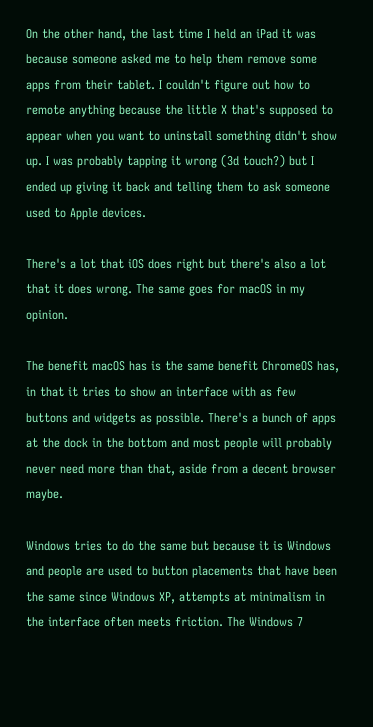On the other hand, the last time I held an iPad it was because someone asked me to help them remove some apps from their tablet. I couldn't figure out how to remote anything because the little X that's supposed to appear when you want to uninstall something didn't show up. I was probably tapping it wrong (3d touch?) but I ended up giving it back and telling them to ask someone used to Apple devices.

There's a lot that iOS does right but there's also a lot that it does wrong. The same goes for macOS in my opinion.

The benefit macOS has is the same benefit ChromeOS has, in that it tries to show an interface with as few buttons and widgets as possible. There's a bunch of apps at the dock in the bottom and most people will probably never need more than that, aside from a decent browser maybe.

Windows tries to do the same but because it is Windows and people are used to button placements that have been the same since Windows XP, attempts at minimalism in the interface often meets friction. The Windows 7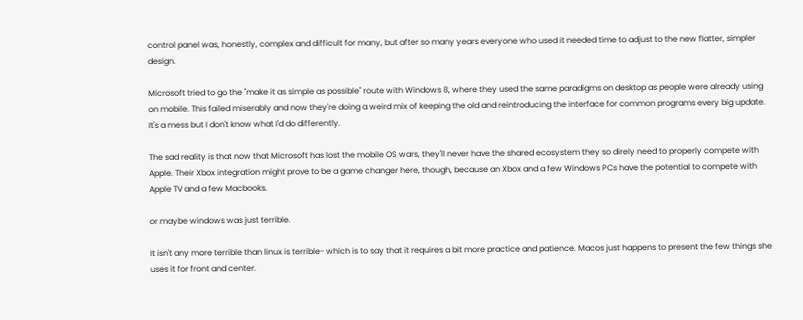control panel was, honestly, complex and difficult for many, but after so many years everyone who used it needed time to adjust to the new flatter, simpler design.

Microsoft tried to go the "make it as simple as possible" route with Windows 8, where they used the same paradigms on desktop as people were already using on mobile. This failed miserably and now they're doing a weird mix of keeping the old and reintroducing the interface for common programs every big update. It's a mess but I don't know what I'd do differently.

The sad reality is that now that Microsoft has lost the mobile OS wars, they'll never have the shared ecosystem they so direly need to properly compete with Apple. Their Xbox integration might prove to be a game changer here, though, because an Xbox and a few Windows PCs have the potential to compete with Apple TV and a few Macbooks.

or maybe windows was just terrible.

It isn't any more terrible than linux is terrible- which is to say that it requires a bit more practice and patience. Macos just happens to present the few things she uses it for front and center.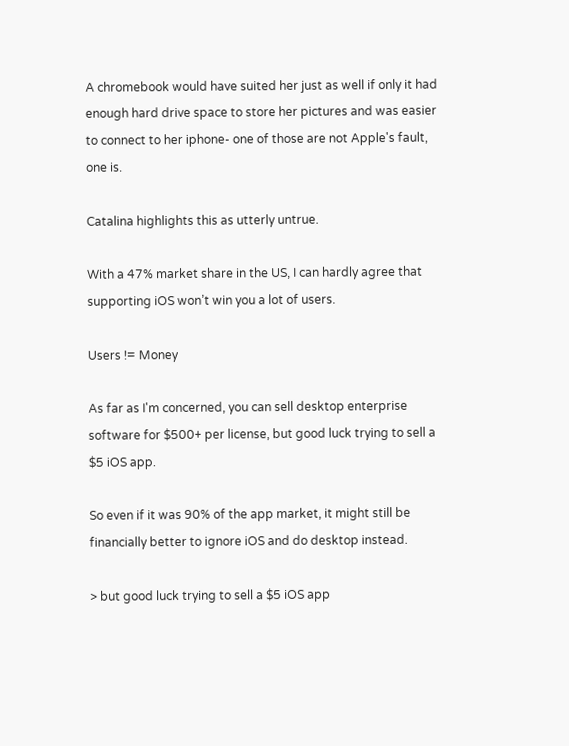A chromebook would have suited her just as well if only it had enough hard drive space to store her pictures and was easier to connect to her iphone- one of those are not Apple's fault, one is.

Catalina highlights this as utterly untrue.

With a 47% market share in the US, I can hardly agree that supporting iOS won’t win you a lot of users.

Users != Money

As far as I'm concerned, you can sell desktop enterprise software for $500+ per license, but good luck trying to sell a $5 iOS app.

So even if it was 90% of the app market, it might still be financially better to ignore iOS and do desktop instead.

> but good luck trying to sell a $5 iOS app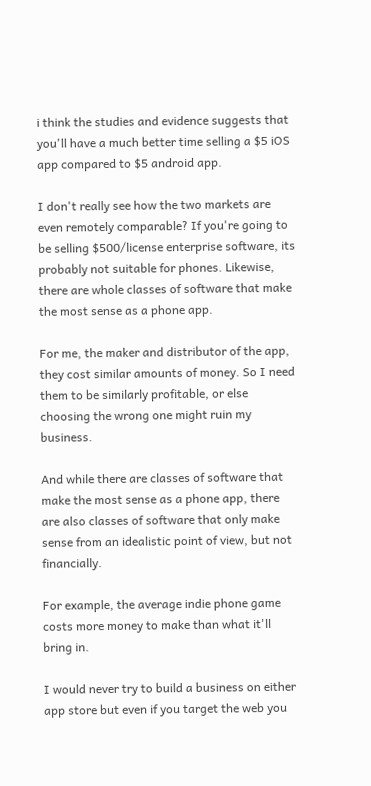i think the studies and evidence suggests that you'll have a much better time selling a $5 iOS app compared to $5 android app.

I don't really see how the two markets are even remotely comparable? If you're going to be selling $500/license enterprise software, its probably not suitable for phones. Likewise, there are whole classes of software that make the most sense as a phone app.

For me, the maker and distributor of the app, they cost similar amounts of money. So I need them to be similarly profitable, or else choosing the wrong one might ruin my business.

And while there are classes of software that make the most sense as a phone app, there are also classes of software that only make sense from an idealistic point of view, but not financially.

For example, the average indie phone game costs more money to make than what it'll bring in.

I would never try to build a business on either app store but even if you target the web you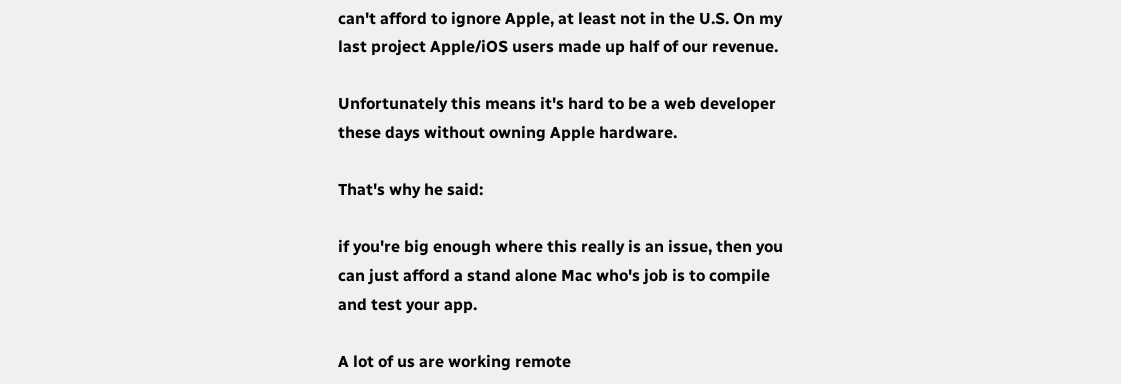can't afford to ignore Apple, at least not in the U.S. On my last project Apple/iOS users made up half of our revenue.

Unfortunately this means it's hard to be a web developer these days without owning Apple hardware.

That's why he said:

if you're big enough where this really is an issue, then you can just afford a stand alone Mac who's job is to compile and test your app.

A lot of us are working remote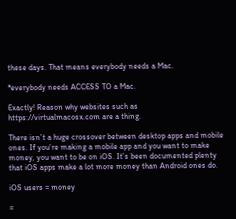these days. That means everybody needs a Mac.

*everybody needs ACCESS TO a Mac.

Exactly! Reason why websites such as https://virtualmacosx.com are a thing.

There isn’t a huge crossover between desktop apps and mobile ones. If you’re making a mobile app and you want to make money, you want to be on iOS. It’s been documented plenty that iOS apps make a lot more money than Android ones do.

iOS users = money

=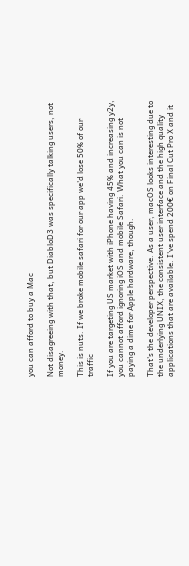you can afford to buy a Mac

Not disagreeing with that, but DiabloD3 was specifically talking users, not money.

This is nuts. If we broke mobile safari for our app we'd lose 50% of our traffic

If you are targeting US market with iPhone having 45% and increasing y2y, you cannot afford ignoring iOS and mobile Safari. What you can is not paying a dime for Apple hardware, though.

That's the developer perspective. As a user, macOS looks interesting due to the underlying UNIX, the consistent user interface and the high quality applications that are available. I've spend 200€ on Final Cut Pro X and it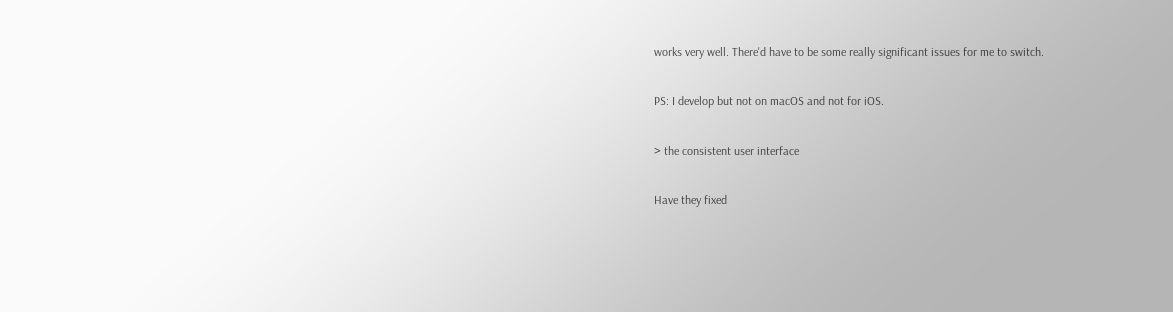works very well. There'd have to be some really significant issues for me to switch.

PS: I develop but not on macOS and not for iOS.

> the consistent user interface

Have they fixed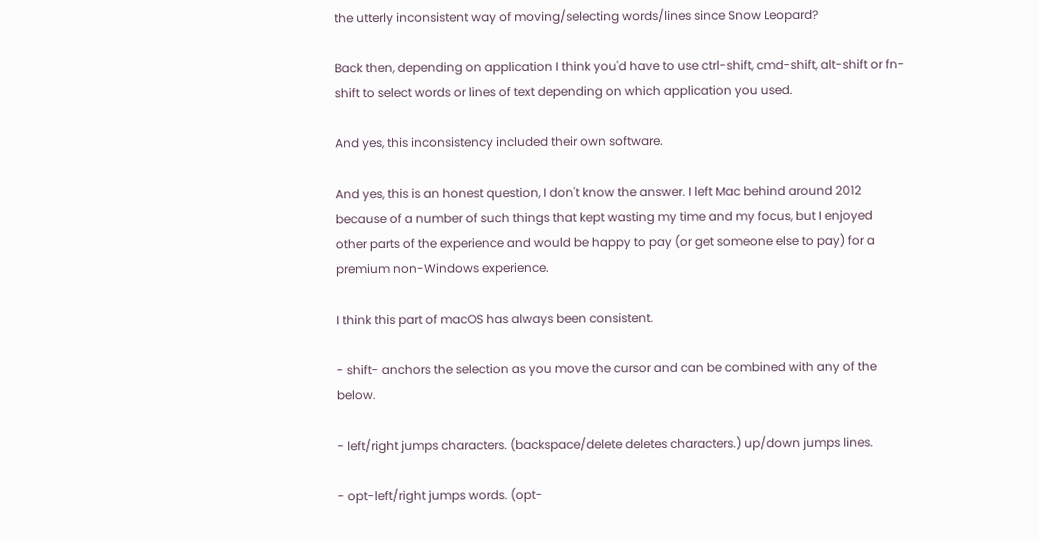the utterly inconsistent way of moving/selecting words/lines since Snow Leopard?

Back then, depending on application I think you'd have to use ctrl-shift, cmd-shift, alt-shift or fn-shift to select words or lines of text depending on which application you used.

And yes, this inconsistency included their own software.

And yes, this is an honest question, I don't know the answer. I left Mac behind around 2012 because of a number of such things that kept wasting my time and my focus, but I enjoyed other parts of the experience and would be happy to pay (or get someone else to pay) for a premium non-Windows experience.

I think this part of macOS has always been consistent.

- shift- anchors the selection as you move the cursor and can be combined with any of the below.

- left/right jumps characters. (backspace/delete deletes characters.) up/down jumps lines.

- opt-left/right jumps words. (opt-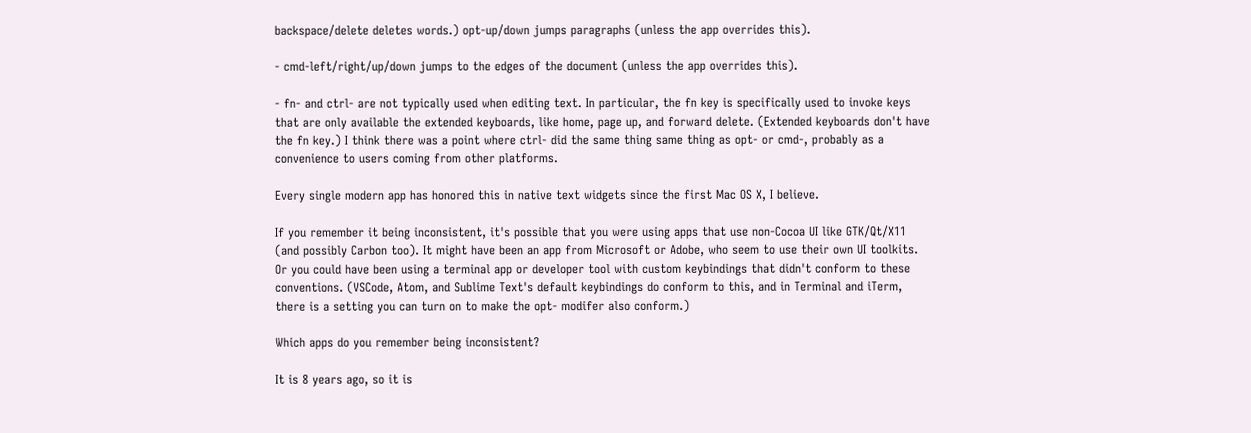backspace/delete deletes words.) opt-up/down jumps paragraphs (unless the app overrides this).

- cmd-left/right/up/down jumps to the edges of the document (unless the app overrides this).

- fn- and ctrl- are not typically used when editing text. In particular, the fn key is specifically used to invoke keys that are only available the extended keyboards, like home, page up, and forward delete. (Extended keyboards don't have the fn key.) I think there was a point where ctrl- did the same thing same thing as opt- or cmd-, probably as a convenience to users coming from other platforms.

Every single modern app has honored this in native text widgets since the first Mac OS X, I believe.

If you remember it being inconsistent, it's possible that you were using apps that use non-Cocoa UI like GTK/Qt/X11 (and possibly Carbon too). It might have been an app from Microsoft or Adobe, who seem to use their own UI toolkits. Or you could have been using a terminal app or developer tool with custom keybindings that didn't conform to these conventions. (VSCode, Atom, and Sublime Text's default keybindings do conform to this, and in Terminal and iTerm, there is a setting you can turn on to make the opt- modifer also conform.)

Which apps do you remember being inconsistent?

It is 8 years ago, so it is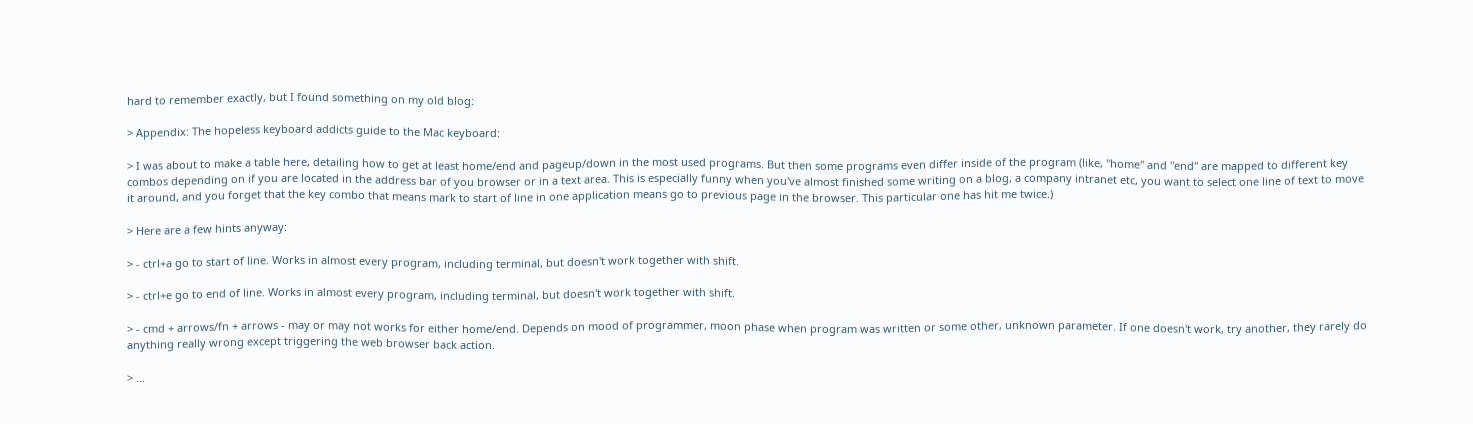hard to remember exactly, but I found something on my old blog:

> Appendix: The hopeless keyboard addicts guide to the Mac keyboard:

> I was about to make a table here, detailing how to get at least home/end and pageup/down in the most used programs. But then some programs even differ inside of the program (like, "home" and "end" are mapped to different key combos depending on if you are located in the address bar of you browser or in a text area. This is especially funny when you've almost finished some writing on a blog, a company intranet etc, you want to select one line of text to move it around, and you forget that the key combo that means mark to start of line in one application means go to previous page in the browser. This particular one has hit me twice.)

> Here are a few hints anyway:

> - ctrl+a go to start of line. Works in almost every program, including terminal, but doesn't work together with shift.

> - ctrl+e go to end of line. Works in almost every program, including terminal, but doesn't work together with shift.

> - cmd + arrows/fn + arrows - may or may not works for either home/end. Depends on mood of programmer, moon phase when program was written or some other, unknown parameter. If one doesn't work, try another, they rarely do anything really wrong except triggering the web browser back action.

> ...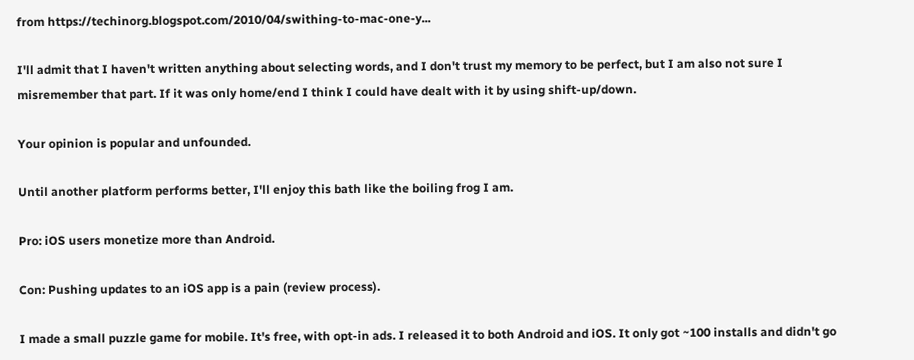from https://techinorg.blogspot.com/2010/04/swithing-to-mac-one-y...

I'll admit that I haven't written anything about selecting words, and I don't trust my memory to be perfect, but I am also not sure I misremember that part. If it was only home/end I think I could have dealt with it by using shift-up/down.

Your opinion is popular and unfounded.

Until another platform performs better, I'll enjoy this bath like the boiling frog I am.

Pro: iOS users monetize more than Android.

Con: Pushing updates to an iOS app is a pain (review process).

I made a small puzzle game for mobile. It's free, with opt-in ads. I released it to both Android and iOS. It only got ~100 installs and didn't go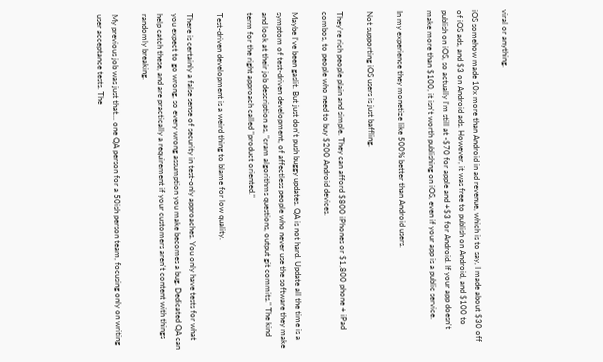viral or anything.

iOS somehow made 10x more than Android in ad revenue, which is to say, I made about $30 off of iOS ads, and $3 on Android ads. However, it was free to publish on Android, and $100 to publish on iOS, so actually I'm still at -$70 for apple and +$3 for Android. If your app doesn't make more than $100, it isn't worth publishing on iOS, even if your app is a public service.

In my experience they monetize like 500% better than Android users.

Not supporting iOS users is just baffling.

They're rich people plain and simple. They can afford $800 iPhones or $1,800 phone + iPad combos, to people who need to buy $200 Android devices.

Maybe I've been gaslit. But just don't push buggy updates. QA is not hard. Update all the time is a symptom of test-driven development, of affectless people who never use the software they make and look at their job description as, "cram algorithms questions, output git commits." The kind term for the right approach called "product oriented."

Test-driven development is a weird thing to blame for low quality.

There is certainly a false sense of security in test-only approaches. You only have tests for what you expect to go wrong, so every wrong assumption you make becomes a bug. Dedicated QA can help catch these, and are practically a requirement if your customers aren't content with things randomly breaking.

My previous job was just that... one QA person for a 50ish person team, focusing only on writing user acceptance tests. The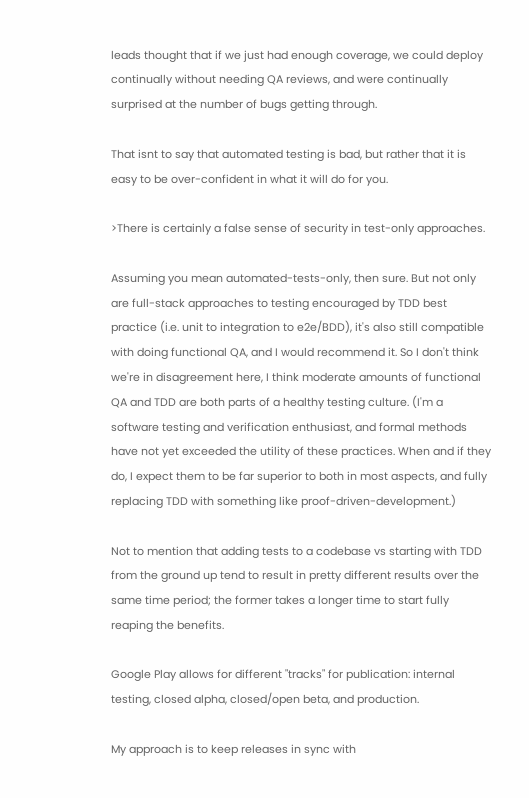leads thought that if we just had enough coverage, we could deploy continually without needing QA reviews, and were continually surprised at the number of bugs getting through.

That isnt to say that automated testing is bad, but rather that it is easy to be over-confident in what it will do for you.

>There is certainly a false sense of security in test-only approaches.

Assuming you mean automated-tests-only, then sure. But not only are full-stack approaches to testing encouraged by TDD best practice (i.e. unit to integration to e2e/BDD), it's also still compatible with doing functional QA, and I would recommend it. So I don't think we're in disagreement here, I think moderate amounts of functional QA and TDD are both parts of a healthy testing culture. (I'm a software testing and verification enthusiast, and formal methods have not yet exceeded the utility of these practices. When and if they do, I expect them to be far superior to both in most aspects, and fully replacing TDD with something like proof-driven-development.)

Not to mention that adding tests to a codebase vs starting with TDD from the ground up tend to result in pretty different results over the same time period; the former takes a longer time to start fully reaping the benefits.

Google Play allows for different "tracks" for publication: internal testing, closed alpha, closed/open beta, and production.

My approach is to keep releases in sync with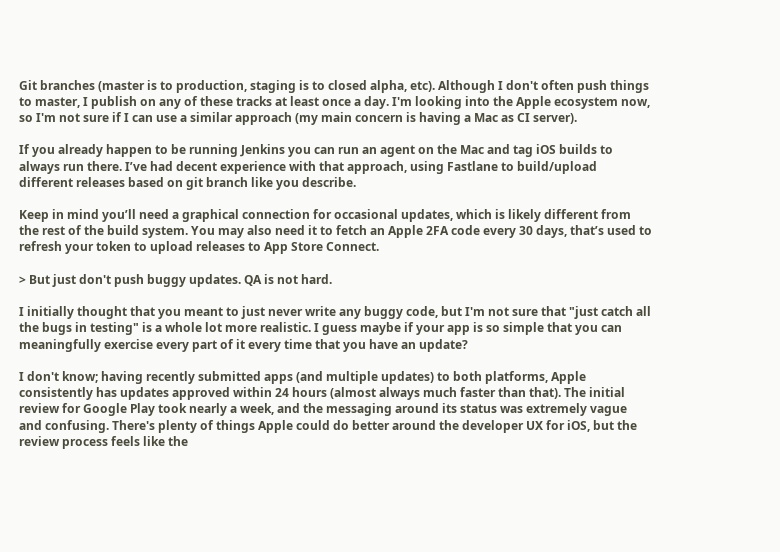Git branches (master is to production, staging is to closed alpha, etc). Although I don't often push things to master, I publish on any of these tracks at least once a day. I'm looking into the Apple ecosystem now, so I'm not sure if I can use a similar approach (my main concern is having a Mac as CI server).

If you already happen to be running Jenkins you can run an agent on the Mac and tag iOS builds to always run there. I’ve had decent experience with that approach, using Fastlane to build/upload different releases based on git branch like you describe.

Keep in mind you’ll need a graphical connection for occasional updates, which is likely different from the rest of the build system. You may also need it to fetch an Apple 2FA code every 30 days, that’s used to refresh your token to upload releases to App Store Connect.

> But just don't push buggy updates. QA is not hard.

I initially thought that you meant to just never write any buggy code, but I'm not sure that "just catch all the bugs in testing" is a whole lot more realistic. I guess maybe if your app is so simple that you can meaningfully exercise every part of it every time that you have an update?

I don't know; having recently submitted apps (and multiple updates) to both platforms, Apple consistently has updates approved within 24 hours (almost always much faster than that). The initial review for Google Play took nearly a week, and the messaging around its status was extremely vague and confusing. There's plenty of things Apple could do better around the developer UX for iOS, but the review process feels like the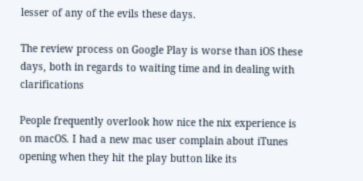lesser of any of the evils these days.

The review process on Google Play is worse than iOS these days, both in regards to waiting time and in dealing with clarifications

People frequently overlook how nice the nix experience is on macOS. I had a new mac user complain about iTunes opening when they hit the play button like its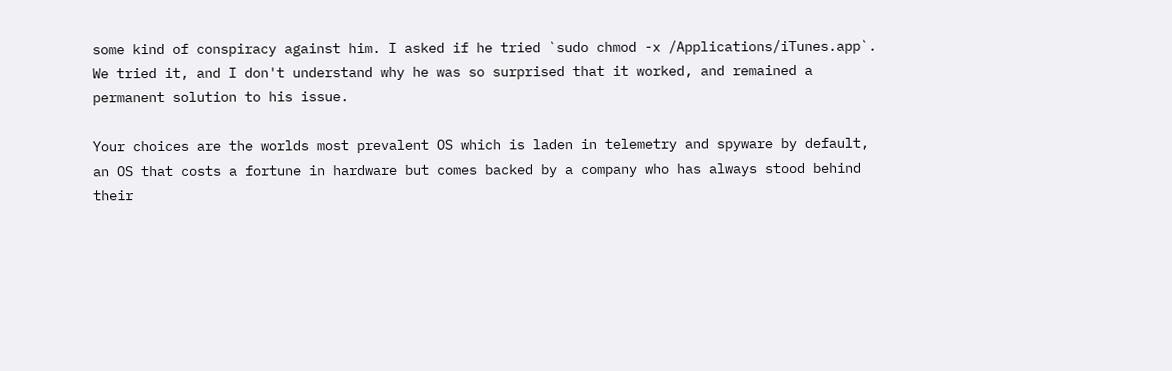some kind of conspiracy against him. I asked if he tried `sudo chmod -x /Applications/iTunes.app`. We tried it, and I don't understand why he was so surprised that it worked, and remained a permanent solution to his issue.

Your choices are the worlds most prevalent OS which is laden in telemetry and spyware by default, an OS that costs a fortune in hardware but comes backed by a company who has always stood behind their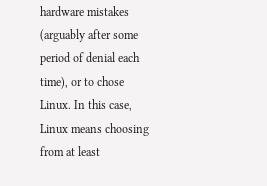hardware mistakes (arguably after some period of denial each time), or to chose Linux. In this case, Linux means choosing from at least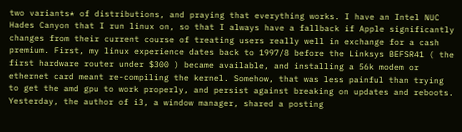two variants* of distributions, and praying that everything works. I have an Intel NUC Hades Canyon that I run linux on, so that I always have a fallback if Apple significantly changes from their current course of treating users really well in exchange for a cash premium. First, my linux experience dates back to 1997/8 before the Linksys BEFSR41 ( the first hardware router under $300 ) became available, and installing a 56k modem or ethernet card meant re-compiling the kernel. Somehow, that was less painful than trying to get the amd gpu to work properly, and persist against breaking on updates and reboots. Yesterday, the author of i3, a window manager, shared a posting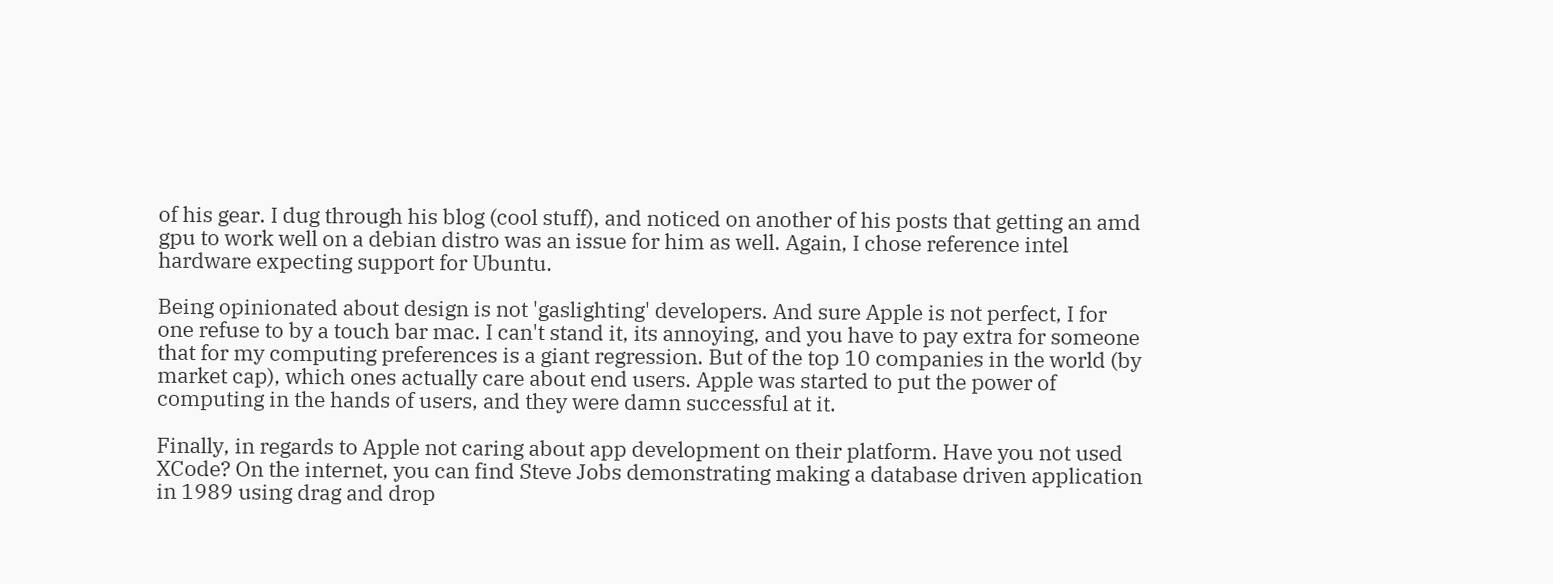of his gear. I dug through his blog (cool stuff), and noticed on another of his posts that getting an amd gpu to work well on a debian distro was an issue for him as well. Again, I chose reference intel hardware expecting support for Ubuntu.

Being opinionated about design is not 'gaslighting' developers. And sure Apple is not perfect, I for one refuse to by a touch bar mac. I can't stand it, its annoying, and you have to pay extra for someone that for my computing preferences is a giant regression. But of the top 10 companies in the world (by market cap), which ones actually care about end users. Apple was started to put the power of computing in the hands of users, and they were damn successful at it.

Finally, in regards to Apple not caring about app development on their platform. Have you not used XCode? On the internet, you can find Steve Jobs demonstrating making a database driven application in 1989 using drag and drop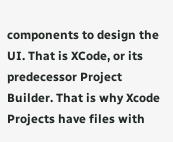components to design the UI. That is XCode, or its predecessor Project Builder. That is why Xcode Projects have files with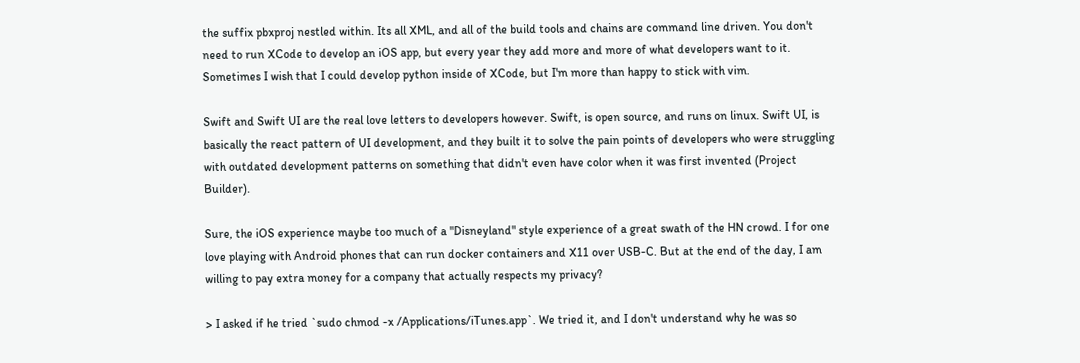the suffix pbxproj nestled within. Its all XML, and all of the build tools and chains are command line driven. You don't need to run XCode to develop an iOS app, but every year they add more and more of what developers want to it. Sometimes I wish that I could develop python inside of XCode, but I'm more than happy to stick with vim.

Swift and Swift UI are the real love letters to developers however. Swift, is open source, and runs on linux. Swift UI, is basically the react pattern of UI development, and they built it to solve the pain points of developers who were struggling with outdated development patterns on something that didn't even have color when it was first invented (Project Builder).

Sure, the iOS experience maybe too much of a "Disneyland" style experience of a great swath of the HN crowd. I for one love playing with Android phones that can run docker containers and X11 over USB-C. But at the end of the day, I am willing to pay extra money for a company that actually respects my privacy?

> I asked if he tried `sudo chmod -x /Applications/iTunes.app`. We tried it, and I don't understand why he was so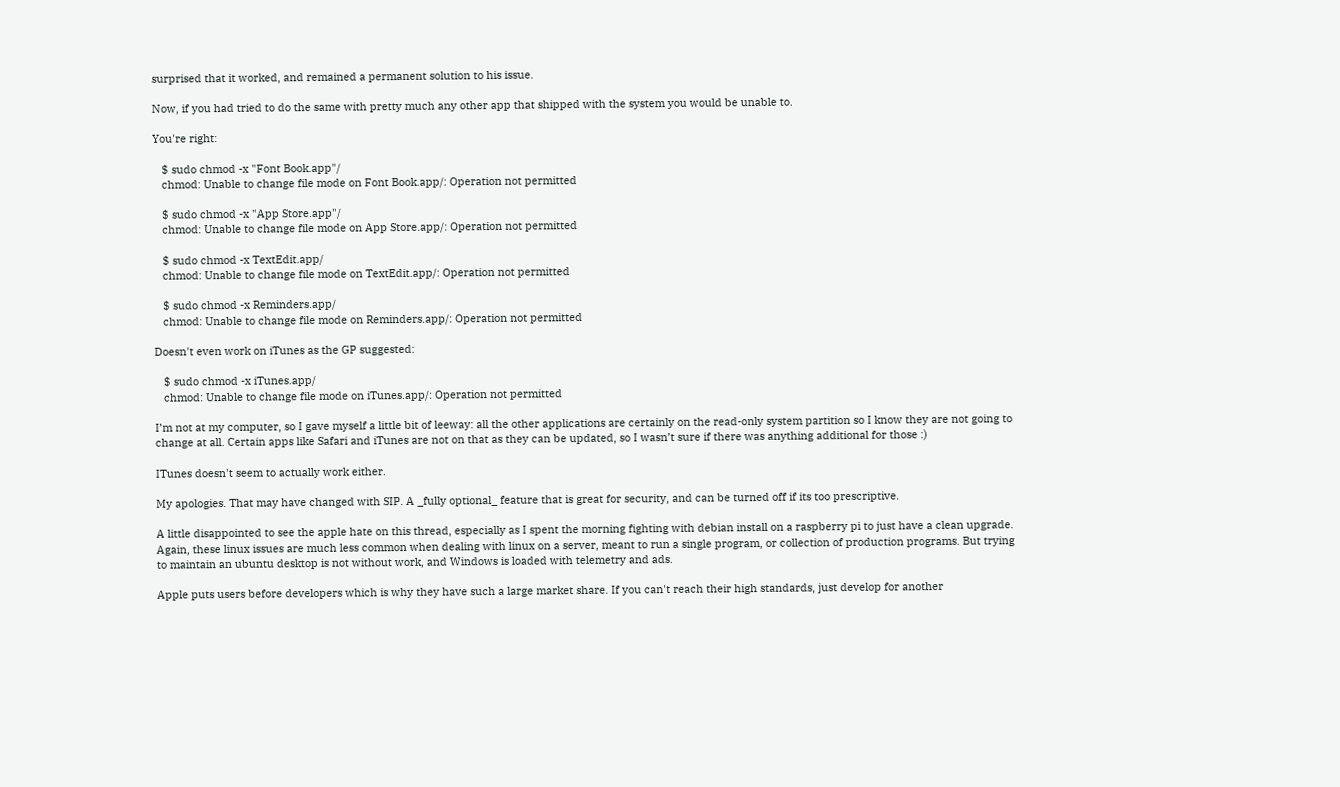surprised that it worked, and remained a permanent solution to his issue.

Now, if you had tried to do the same with pretty much any other app that shipped with the system you would be unable to.

You're right:

   $ sudo chmod -x "Font Book.app"/
   chmod: Unable to change file mode on Font Book.app/: Operation not permitted

   $ sudo chmod -x "App Store.app"/
   chmod: Unable to change file mode on App Store.app/: Operation not permitted

   $ sudo chmod -x TextEdit.app/
   chmod: Unable to change file mode on TextEdit.app/: Operation not permitted

   $ sudo chmod -x Reminders.app/
   chmod: Unable to change file mode on Reminders.app/: Operation not permitted

Doesn't even work on iTunes as the GP suggested:

   $ sudo chmod -x iTunes.app/
   chmod: Unable to change file mode on iTunes.app/: Operation not permitted

I’m not at my computer, so I gave myself a little bit of leeway: all the other applications are certainly on the read-only system partition so I know they are not going to change at all. Certain apps like Safari and iTunes are not on that as they can be updated, so I wasn’t sure if there was anything additional for those :)

ITunes doesn't seem to actually work either.

My apologies. That may have changed with SIP. A _fully optional_ feature that is great for security, and can be turned off if its too prescriptive.

A little disappointed to see the apple hate on this thread, especially as I spent the morning fighting with debian install on a raspberry pi to just have a clean upgrade. Again, these linux issues are much less common when dealing with linux on a server, meant to run a single program, or collection of production programs. But trying to maintain an ubuntu desktop is not without work, and Windows is loaded with telemetry and ads.

Apple puts users before developers which is why they have such a large market share. If you can't reach their high standards, just develop for another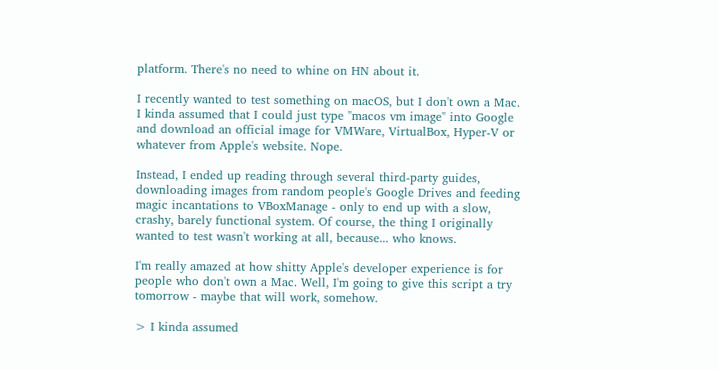platform. There's no need to whine on HN about it.

I recently wanted to test something on macOS, but I don't own a Mac. I kinda assumed that I could just type "macos vm image" into Google and download an official image for VMWare, VirtualBox, Hyper-V or whatever from Apple's website. Nope.

Instead, I ended up reading through several third-party guides, downloading images from random people's Google Drives and feeding magic incantations to VBoxManage - only to end up with a slow, crashy, barely functional system. Of course, the thing I originally wanted to test wasn't working at all, because... who knows.

I'm really amazed at how shitty Apple's developer experience is for people who don't own a Mac. Well, I'm going to give this script a try tomorrow - maybe that will work, somehow.

> I kinda assumed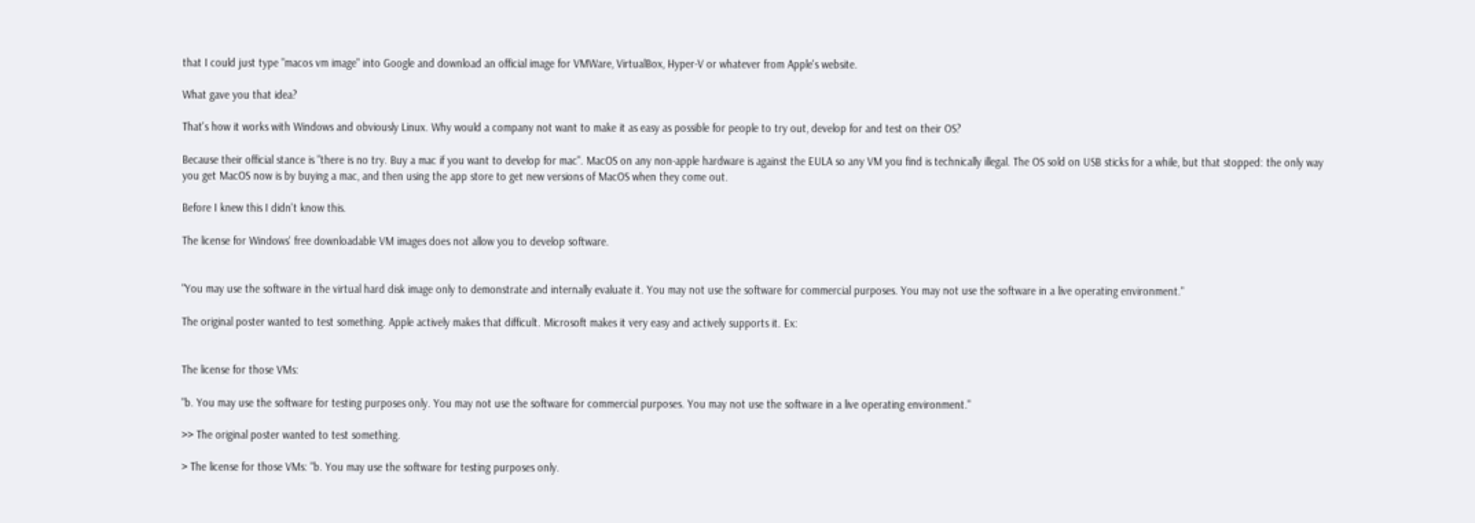that I could just type "macos vm image" into Google and download an official image for VMWare, VirtualBox, Hyper-V or whatever from Apple's website.

What gave you that idea?

That's how it works with Windows and obviously Linux. Why would a company not want to make it as easy as possible for people to try out, develop for and test on their OS?

Because their official stance is "there is no try. Buy a mac if you want to develop for mac". MacOS on any non-apple hardware is against the EULA so any VM you find is technically illegal. The OS sold on USB sticks for a while, but that stopped: the only way you get MacOS now is by buying a mac, and then using the app store to get new versions of MacOS when they come out.

Before I knew this I didn't know this.

The license for Windows' free downloadable VM images does not allow you to develop software.


"You may use the software in the virtual hard disk image only to demonstrate and internally evaluate it. You may not use the software for commercial purposes. You may not use the software in a live operating environment."

The original poster wanted to test something. Apple actively makes that difficult. Microsoft makes it very easy and actively supports it. Ex:


The license for those VMs:

"b. You may use the software for testing purposes only. You may not use the software for commercial purposes. You may not use the software in a live operating environment."

>> The original poster wanted to test something.

> The license for those VMs: "b. You may use the software for testing purposes only.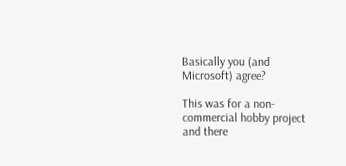Basically you (and Microsoft) agree?

This was for a non-commercial hobby project and there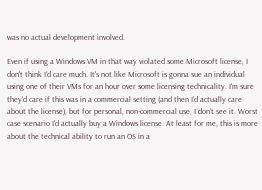was no actual development involved.

Even if using a Windows VM in that way violated some Microsoft license, I don't think I'd care much. It's not like Microsoft is gonna sue an individual using one of their VMs for an hour over some licensing technicality. I'm sure they'd care if this was in a commercial setting (and then I'd actually care about the license), but for personal, non-commercial use, I don't see it. Worst case scenario I'd actually buy a Windows license. At least for me, this is more about the technical ability to run an OS in a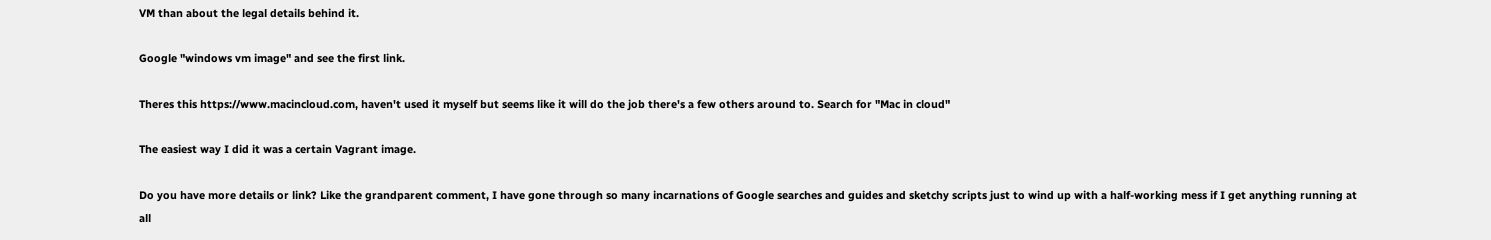VM than about the legal details behind it.

Google "windows vm image" and see the first link.

Theres this https://www.macincloud.com, haven't used it myself but seems like it will do the job there's a few others around to. Search for "Mac in cloud"

The easiest way I did it was a certain Vagrant image.

Do you have more details or link? Like the grandparent comment, I have gone through so many incarnations of Google searches and guides and sketchy scripts just to wind up with a half-working mess if I get anything running at all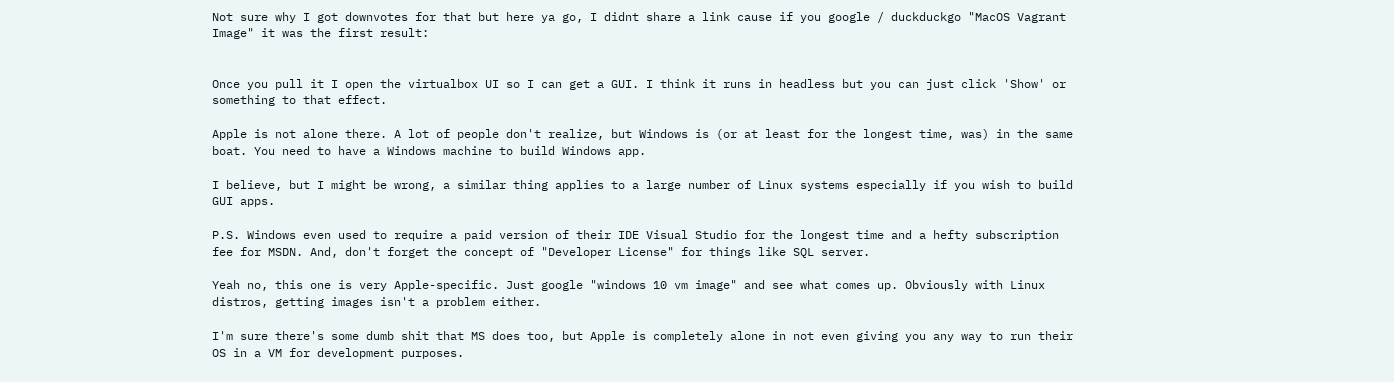Not sure why I got downvotes for that but here ya go, I didnt share a link cause if you google / duckduckgo "MacOS Vagrant Image" it was the first result:


Once you pull it I open the virtualbox UI so I can get a GUI. I think it runs in headless but you can just click 'Show' or something to that effect.

Apple is not alone there. A lot of people don't realize, but Windows is (or at least for the longest time, was) in the same boat. You need to have a Windows machine to build Windows app.

I believe, but I might be wrong, a similar thing applies to a large number of Linux systems especially if you wish to build GUI apps.

P.S. Windows even used to require a paid version of their IDE Visual Studio for the longest time and a hefty subscription fee for MSDN. And, don't forget the concept of "Developer License" for things like SQL server.

Yeah no, this one is very Apple-specific. Just google "windows 10 vm image" and see what comes up. Obviously with Linux distros, getting images isn't a problem either.

I'm sure there's some dumb shit that MS does too, but Apple is completely alone in not even giving you any way to run their OS in a VM for development purposes.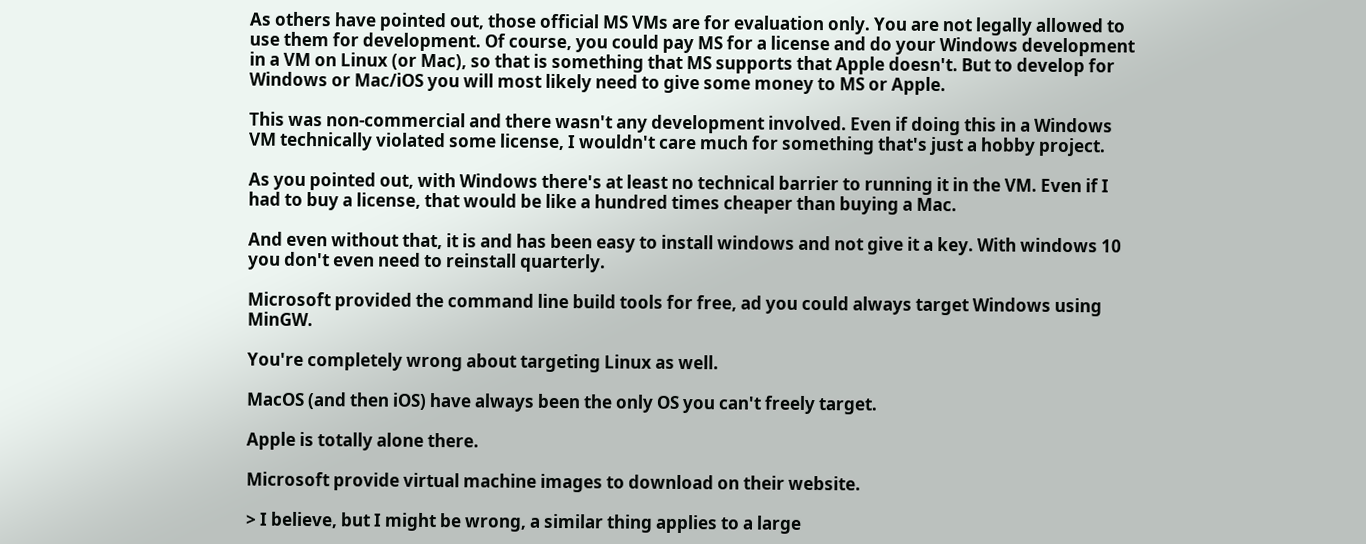As others have pointed out, those official MS VMs are for evaluation only. You are not legally allowed to use them for development. Of course, you could pay MS for a license and do your Windows development in a VM on Linux (or Mac), so that is something that MS supports that Apple doesn't. But to develop for Windows or Mac/iOS you will most likely need to give some money to MS or Apple.

This was non-commercial and there wasn't any development involved. Even if doing this in a Windows VM technically violated some license, I wouldn't care much for something that's just a hobby project.

As you pointed out, with Windows there's at least no technical barrier to running it in the VM. Even if I had to buy a license, that would be like a hundred times cheaper than buying a Mac.

And even without that, it is and has been easy to install windows and not give it a key. With windows 10 you don't even need to reinstall quarterly.

Microsoft provided the command line build tools for free, ad you could always target Windows using MinGW.

You're completely wrong about targeting Linux as well.

MacOS (and then iOS) have always been the only OS you can't freely target.

Apple is totally alone there.

Microsoft provide virtual machine images to download on their website.

> I believe, but I might be wrong, a similar thing applies to a large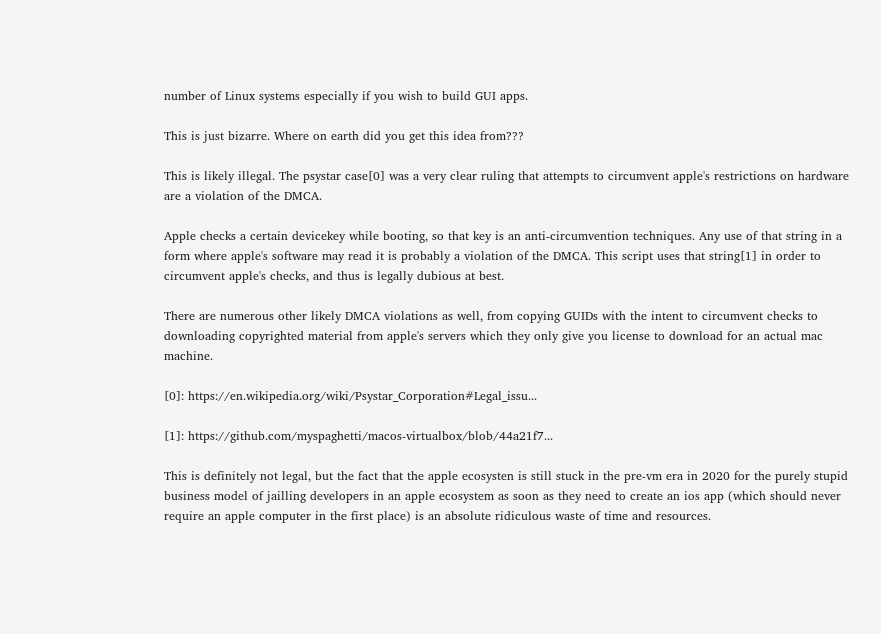number of Linux systems especially if you wish to build GUI apps.

This is just bizarre. Where on earth did you get this idea from???

This is likely illegal. The psystar case[0] was a very clear ruling that attempts to circumvent apple's restrictions on hardware are a violation of the DMCA.

Apple checks a certain devicekey while booting, so that key is an anti-circumvention techniques. Any use of that string in a form where apple's software may read it is probably a violation of the DMCA. This script uses that string[1] in order to circumvent apple's checks, and thus is legally dubious at best.

There are numerous other likely DMCA violations as well, from copying GUIDs with the intent to circumvent checks to downloading copyrighted material from apple's servers which they only give you license to download for an actual mac machine.

[0]: https://en.wikipedia.org/wiki/Psystar_Corporation#Legal_issu...

[1]: https://github.com/myspaghetti/macos-virtualbox/blob/44a21f7...

This is definitely not legal, but the fact that the apple ecosysten is still stuck in the pre-vm era in 2020 for the purely stupid business model of jailling developers in an apple ecosystem as soon as they need to create an ios app (which should never require an apple computer in the first place) is an absolute ridiculous waste of time and resources.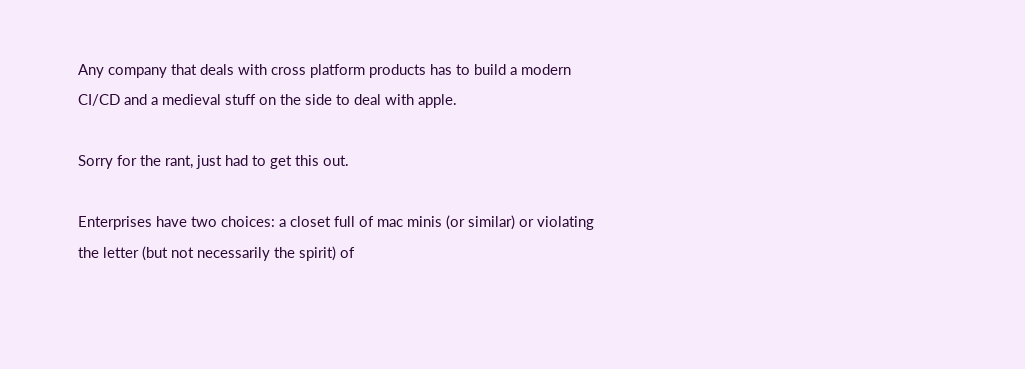Any company that deals with cross platform products has to build a modern CI/CD and a medieval stuff on the side to deal with apple.

Sorry for the rant, just had to get this out.

Enterprises have two choices: a closet full of mac minis (or similar) or violating the letter (but not necessarily the spirit) of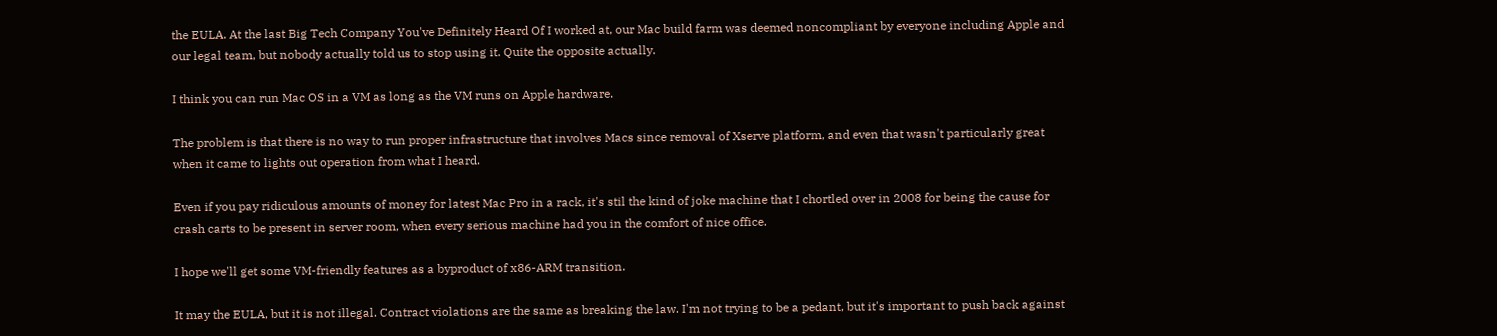the EULA. At the last Big Tech Company You've Definitely Heard Of I worked at, our Mac build farm was deemed noncompliant by everyone including Apple and our legal team, but nobody actually told us to stop using it. Quite the opposite actually.

I think you can run Mac OS in a VM as long as the VM runs on Apple hardware.

The problem is that there is no way to run proper infrastructure that involves Macs since removal of Xserve platform, and even that wasn't particularly great when it came to lights out operation from what I heard.

Even if you pay ridiculous amounts of money for latest Mac Pro in a rack, it's stil the kind of joke machine that I chortled over in 2008 for being the cause for crash carts to be present in server room, when every serious machine had you in the comfort of nice office.

I hope we'll get some VM-friendly features as a byproduct of x86-ARM transition.

It may the EULA, but it is not illegal. Contract violations are the same as breaking the law. I'm not trying to be a pedant, but it's important to push back against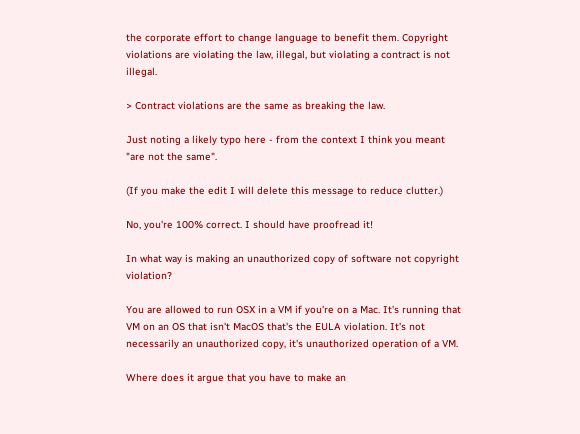the corporate effort to change language to benefit them. Copyright violations are violating the law, illegal, but violating a contract is not illegal.

> Contract violations are the same as breaking the law.

Just noting a likely typo here - from the context I think you meant "are not the same".

(If you make the edit I will delete this message to reduce clutter.)

No, you're 100% correct. I should have proofread it!

In what way is making an unauthorized copy of software not copyright violation?

You are allowed to run OSX in a VM if you're on a Mac. It's running that VM on an OS that isn't MacOS that's the EULA violation. It's not necessarily an unauthorized copy, it's unauthorized operation of a VM.

Where does it argue that you have to make an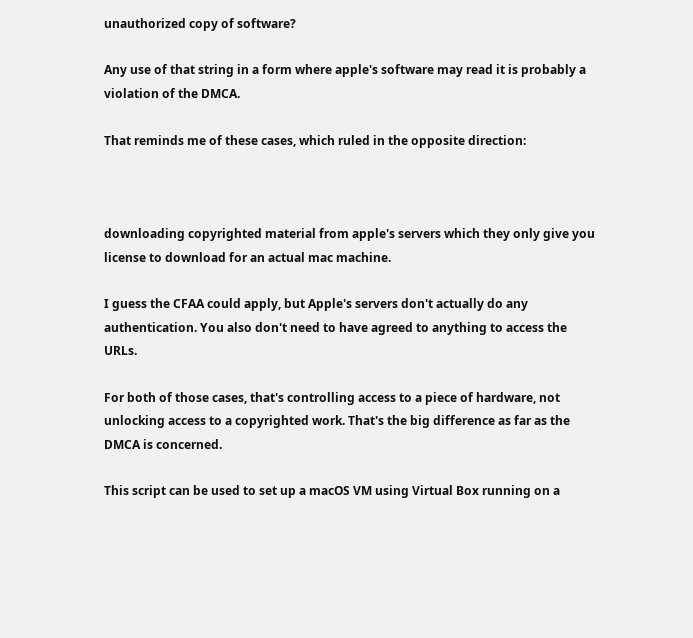unauthorized copy of software?

Any use of that string in a form where apple's software may read it is probably a violation of the DMCA.

That reminds me of these cases, which ruled in the opposite direction:



downloading copyrighted material from apple's servers which they only give you license to download for an actual mac machine.

I guess the CFAA could apply, but Apple's servers don't actually do any authentication. You also don't need to have agreed to anything to access the URLs.

For both of those cases, that's controlling access to a piece of hardware, not unlocking access to a copyrighted work. That's the big difference as far as the DMCA is concerned.

This script can be used to set up a macOS VM using Virtual Box running on a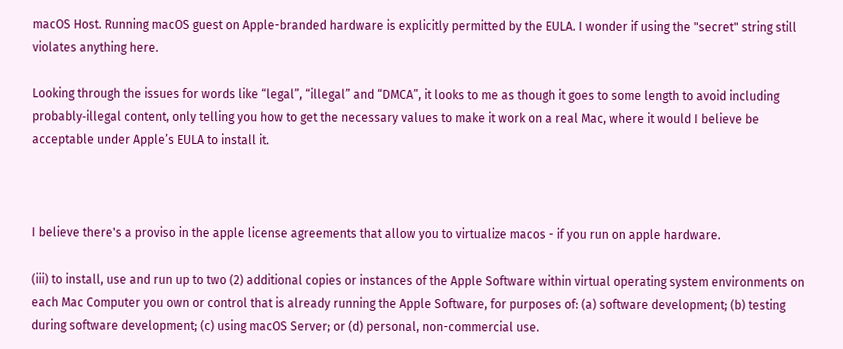macOS Host. Running macOS guest on Apple-branded hardware is explicitly permitted by the EULA. I wonder if using the "secret" string still violates anything here.

Looking through the issues for words like “legal”, “illegal” and “DMCA”, it looks to me as though it goes to some length to avoid including probably‐illegal content, only telling you how to get the necessary values to make it work on a real Mac, where it would I believe be acceptable under Apple’s EULA to install it.



I believe there's a proviso in the apple license agreements that allow you to virtualize macos - if you run on apple hardware.

(iii) to install, use and run up to two (2) additional copies or instances of the Apple Software within virtual operating system environments on each Mac Computer you own or control that is already running the Apple Software, for purposes of: (a) software development; (b) testing during software development; (c) using macOS Server; or (d) personal, non-commercial use.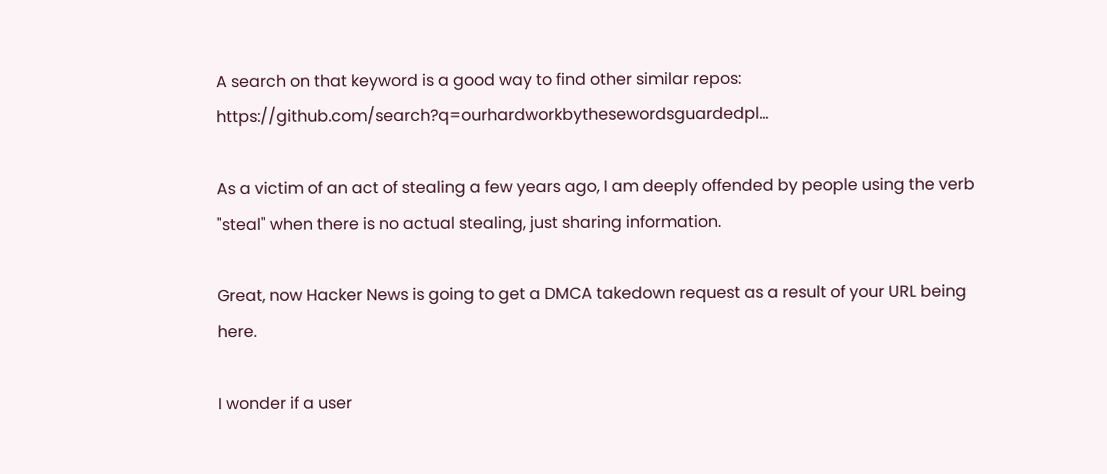A search on that keyword is a good way to find other similar repos: https://github.com/search?q=ourhardworkbythesewordsguardedpl...

As a victim of an act of stealing a few years ago, I am deeply offended by people using the verb "steal" when there is no actual stealing, just sharing information.

Great, now Hacker News is going to get a DMCA takedown request as a result of your URL being here.

I wonder if a user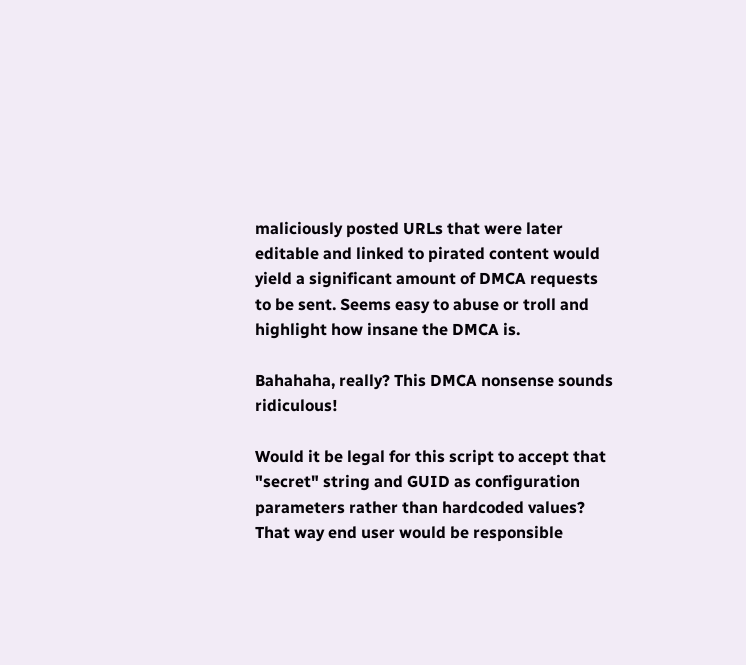maliciously posted URLs that were later editable and linked to pirated content would yield a significant amount of DMCA requests to be sent. Seems easy to abuse or troll and highlight how insane the DMCA is.

Bahahaha, really? This DMCA nonsense sounds ridiculous!

Would it be legal for this script to accept that "secret" string and GUID as configuration parameters rather than hardcoded values? That way end user would be responsible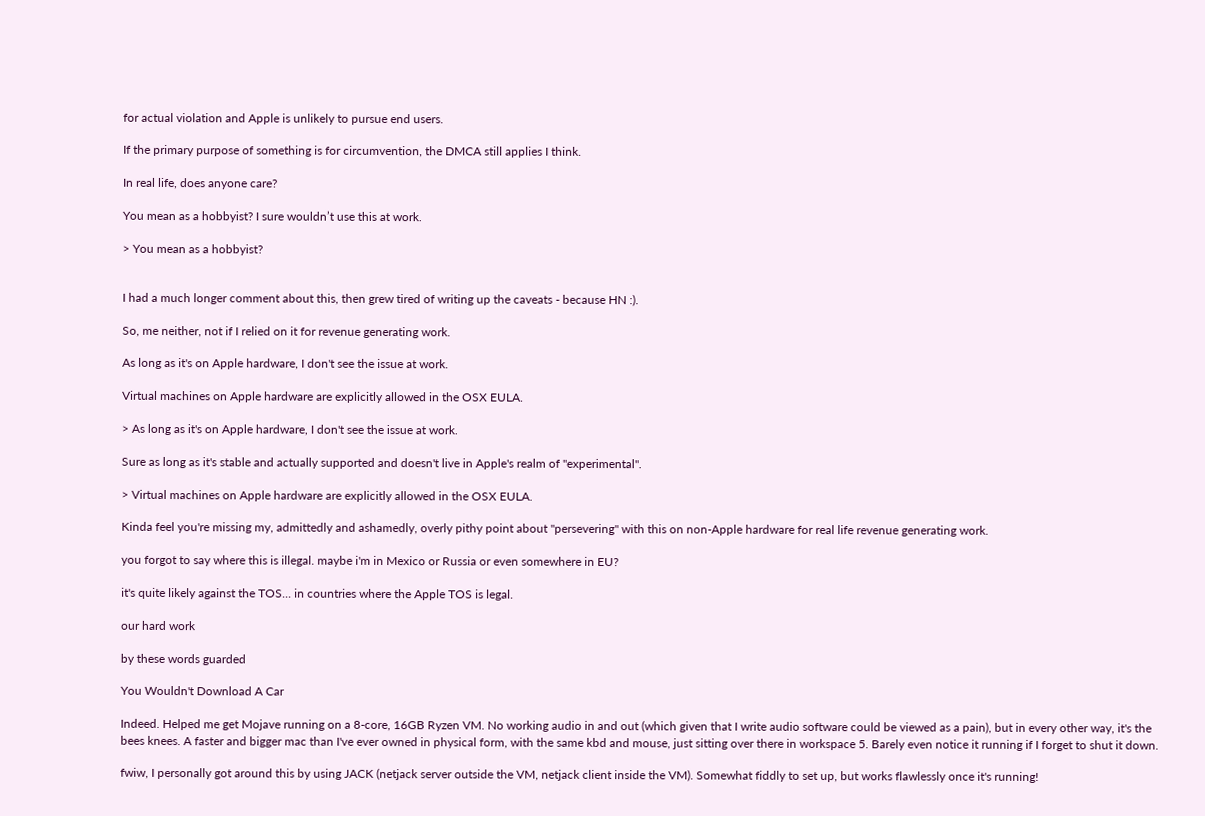for actual violation and Apple is unlikely to pursue end users.

If the primary purpose of something is for circumvention, the DMCA still applies I think.

In real life, does anyone care?

You mean as a hobbyist? I sure wouldn’t use this at work.

> You mean as a hobbyist?


I had a much longer comment about this, then grew tired of writing up the caveats - because HN :).

So, me neither, not if I relied on it for revenue generating work.

As long as it's on Apple hardware, I don't see the issue at work.

Virtual machines on Apple hardware are explicitly allowed in the OSX EULA.

> As long as it's on Apple hardware, I don't see the issue at work.

Sure as long as it's stable and actually supported and doesn't live in Apple's realm of "experimental".

> Virtual machines on Apple hardware are explicitly allowed in the OSX EULA.

Kinda feel you're missing my, admittedly and ashamedly, overly pithy point about "persevering" with this on non-Apple hardware for real life revenue generating work.

you forgot to say where this is illegal. maybe i'm in Mexico or Russia or even somewhere in EU?

it's quite likely against the TOS... in countries where the Apple TOS is legal.

our hard work

by these words guarded

You Wouldn't Download A Car

Indeed. Helped me get Mojave running on a 8-core, 16GB Ryzen VM. No working audio in and out (which given that I write audio software could be viewed as a pain), but in every other way, it's the bees knees. A faster and bigger mac than I've ever owned in physical form, with the same kbd and mouse, just sitting over there in workspace 5. Barely even notice it running if I forget to shut it down.

fwiw, I personally got around this by using JACK (netjack server outside the VM, netjack client inside the VM). Somewhat fiddly to set up, but works flawlessly once it's running!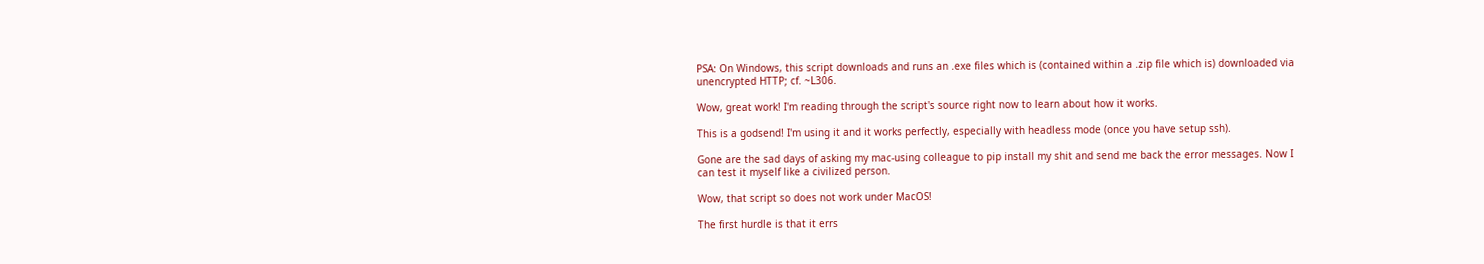PSA: On Windows, this script downloads and runs an .exe files which is (contained within a .zip file which is) downloaded via unencrypted HTTP; cf. ~L306.

Wow, great work! I'm reading through the script's source right now to learn about how it works.

This is a godsend! I'm using it and it works perfectly, especially with headless mode (once you have setup ssh).

Gone are the sad days of asking my mac-using colleague to pip install my shit and send me back the error messages. Now I can test it myself like a civilized person.

Wow, that script so does not work under MacOS!

The first hurdle is that it errs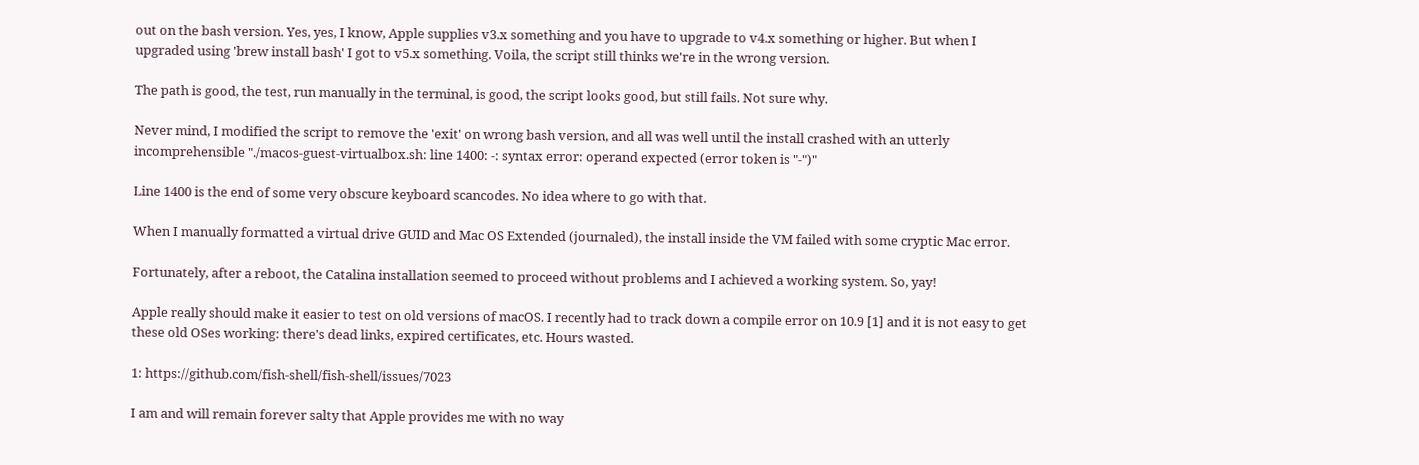out on the bash version. Yes, yes, I know, Apple supplies v3.x something and you have to upgrade to v4.x something or higher. But when I upgraded using 'brew install bash' I got to v5.x something. Voila, the script still thinks we're in the wrong version.

The path is good, the test, run manually in the terminal, is good, the script looks good, but still fails. Not sure why.

Never mind, I modified the script to remove the 'exit' on wrong bash version, and all was well until the install crashed with an utterly incomprehensible "./macos-guest-virtualbox.sh: line 1400: -: syntax error: operand expected (error token is "-")"

Line 1400 is the end of some very obscure keyboard scancodes. No idea where to go with that.

When I manually formatted a virtual drive GUID and Mac OS Extended (journaled), the install inside the VM failed with some cryptic Mac error.

Fortunately, after a reboot, the Catalina installation seemed to proceed without problems and I achieved a working system. So, yay!

Apple really should make it easier to test on old versions of macOS. I recently had to track down a compile error on 10.9 [1] and it is not easy to get these old OSes working: there's dead links, expired certificates, etc. Hours wasted.

1: https://github.com/fish-shell/fish-shell/issues/7023

I am and will remain forever salty that Apple provides me with no way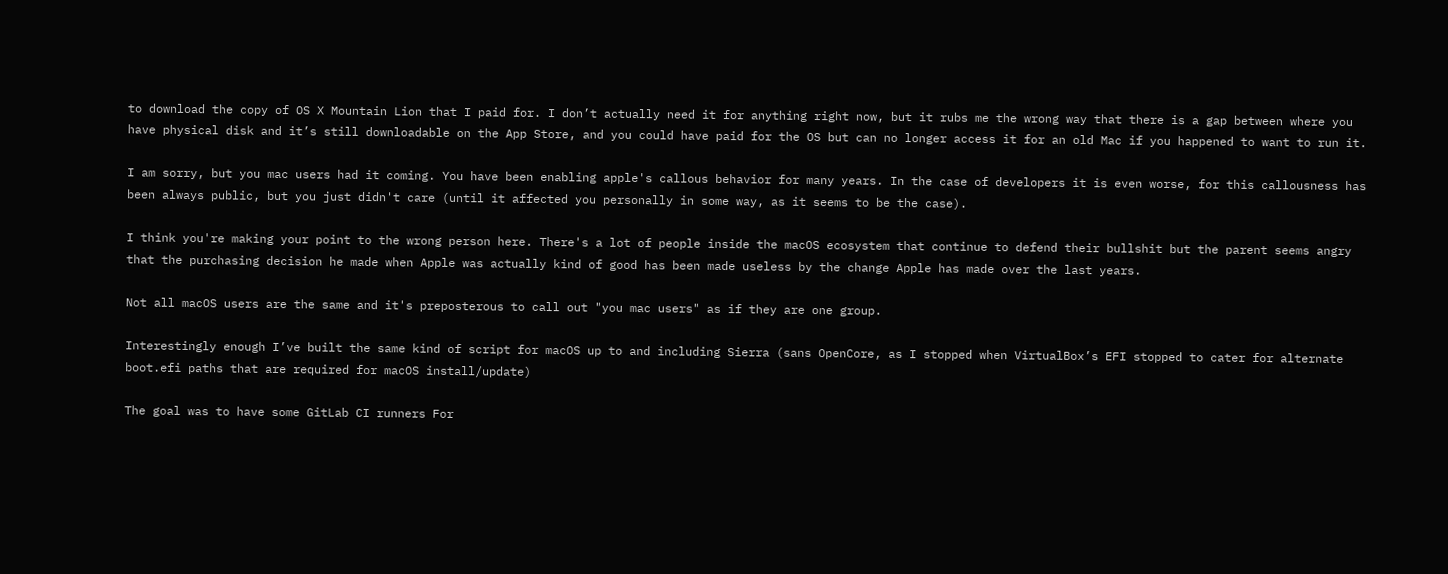to download the copy of OS X Mountain Lion that I paid for. I don’t actually need it for anything right now, but it rubs me the wrong way that there is a gap between where you have physical disk and it’s still downloadable on the App Store, and you could have paid for the OS but can no longer access it for an old Mac if you happened to want to run it.

I am sorry, but you mac users had it coming. You have been enabling apple's callous behavior for many years. In the case of developers it is even worse, for this callousness has been always public, but you just didn't care (until it affected you personally in some way, as it seems to be the case).

I think you're making your point to the wrong person here. There's a lot of people inside the macOS ecosystem that continue to defend their bullshit but the parent seems angry that the purchasing decision he made when Apple was actually kind of good has been made useless by the change Apple has made over the last years.

Not all macOS users are the same and it's preposterous to call out "you mac users" as if they are one group.

Interestingly enough I’ve built the same kind of script for macOS up to and including Sierra (sans OpenCore, as I stopped when VirtualBox’s EFI stopped to cater for alternate boot.efi paths that are required for macOS install/update)

The goal was to have some GitLab CI runners For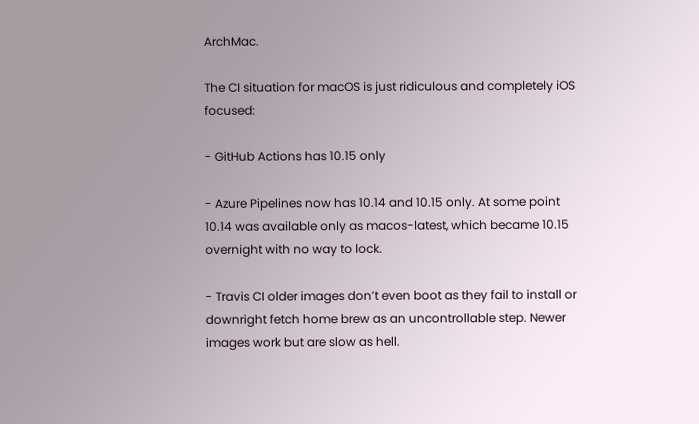ArchMac.

The CI situation for macOS is just ridiculous and completely iOS focused:

- GitHub Actions has 10.15 only

- Azure Pipelines now has 10.14 and 10.15 only. At some point 10.14 was available only as macos-latest, which became 10.15 overnight with no way to lock.

- Travis CI older images don’t even boot as they fail to install or downright fetch home brew as an uncontrollable step. Newer images work but are slow as hell.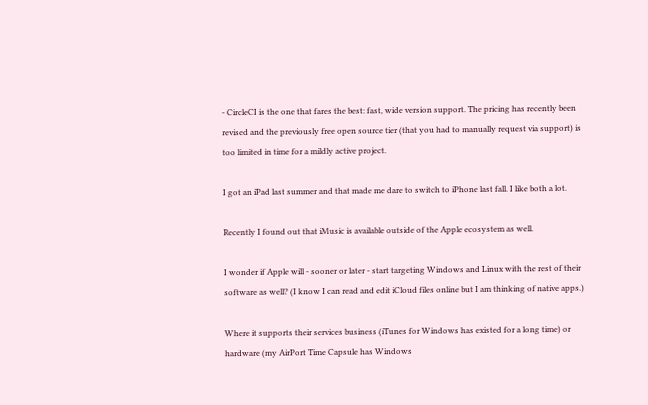- CircleCI is the one that fares the best: fast, wide version support. The pricing has recently been revised and the previously free open source tier (that you had to manually request via support) is too limited in time for a mildly active project.

I got an iPad last summer and that made me dare to switch to iPhone last fall. I like both a lot.

Recently I found out that iMusic is available outside of the Apple ecosystem as well.

I wonder if Apple will - sooner or later - start targeting Windows and Linux with the rest of their software as well? (I know I can read and edit iCloud files online but I am thinking of native apps.)

Where it supports their services business (iTunes for Windows has existed for a long time) or hardware (my AirPort Time Capsule has Windows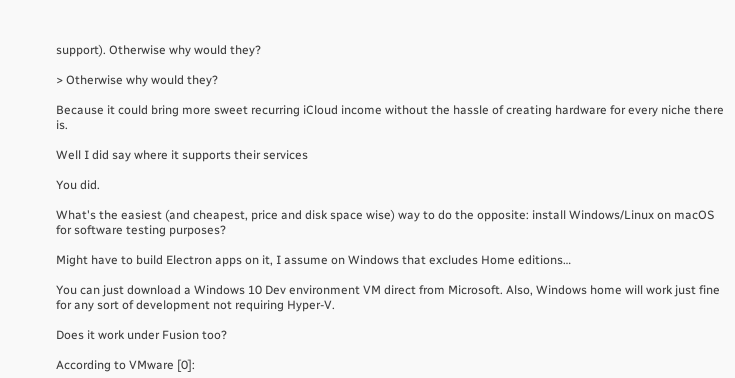support). Otherwise why would they?

> Otherwise why would they?

Because it could bring more sweet recurring iCloud income without the hassle of creating hardware for every niche there is.

Well I did say where it supports their services

You did.

What's the easiest (and cheapest, price and disk space wise) way to do the opposite: install Windows/Linux on macOS for software testing purposes?

Might have to build Electron apps on it, I assume on Windows that excludes Home editions…

You can just download a Windows 10 Dev environment VM direct from Microsoft. Also, Windows home will work just fine for any sort of development not requiring Hyper-V.

Does it work under Fusion too?

According to VMware [0]: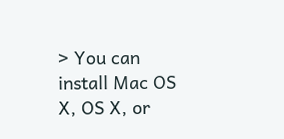> You can install Mac OS X, OS X, or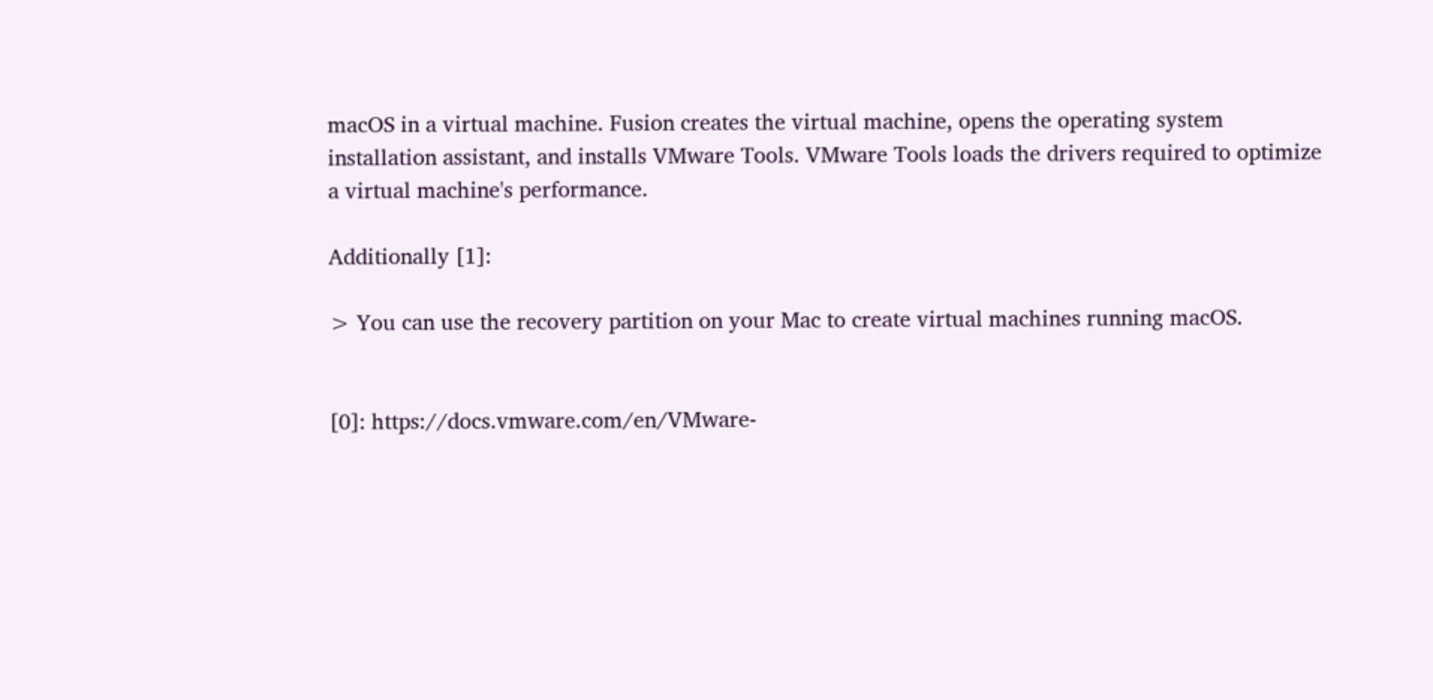macOS in a virtual machine. Fusion creates the virtual machine, opens the operating system installation assistant, and installs VMware Tools. VMware Tools loads the drivers required to optimize a virtual machine's performance.

Additionally [1]:

> You can use the recovery partition on your Mac to create virtual machines running macOS.


[0]: https://docs.vmware.com/en/VMware-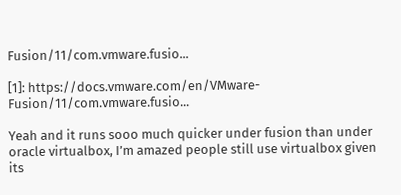Fusion/11/com.vmware.fusio...

[1]: https://docs.vmware.com/en/VMware-Fusion/11/com.vmware.fusio...

Yeah and it runs sooo much quicker under fusion than under oracle virtualbox, I’m amazed people still use virtualbox given its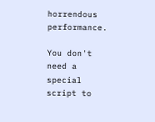horrendous performance.

You don't need a special script to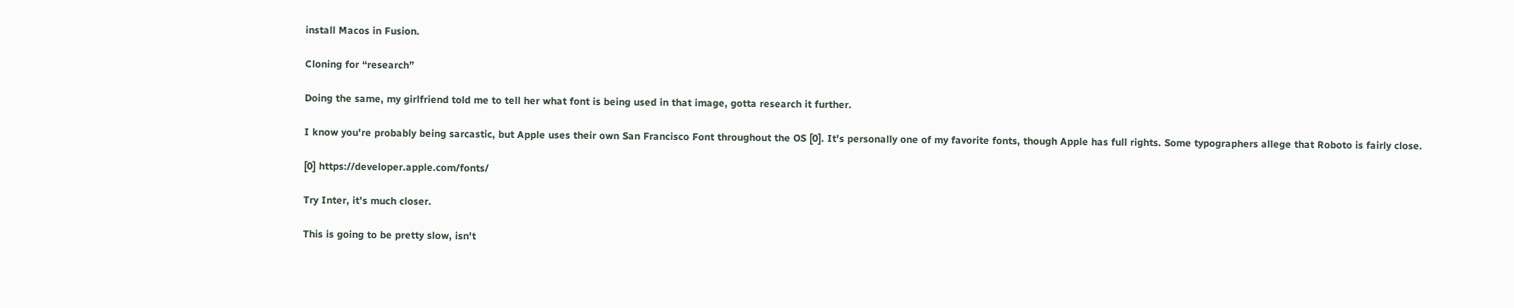install Macos in Fusion.

Cloning for “research”

Doing the same, my girlfriend told me to tell her what font is being used in that image, gotta research it further.

I know you're probably being sarcastic, but Apple uses their own San Francisco Font throughout the OS [0]. It's personally one of my favorite fonts, though Apple has full rights. Some typographers allege that Roboto is fairly close.

[0] https://developer.apple.com/fonts/

Try Inter, it’s much closer.

This is going to be pretty slow, isn't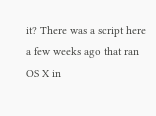it? There was a script here a few weeks ago that ran OS X in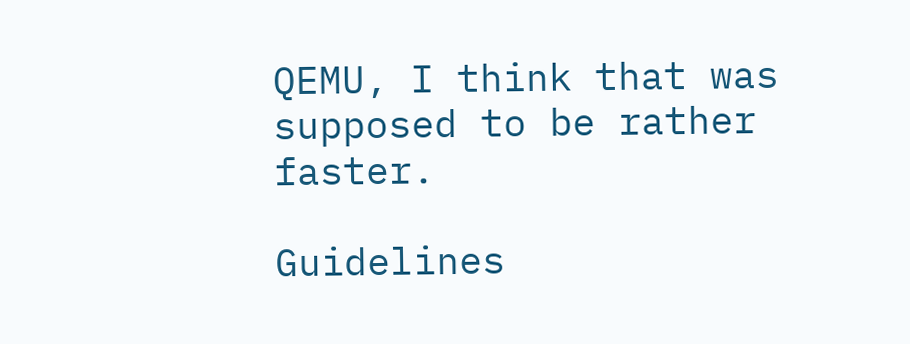QEMU, I think that was supposed to be rather faster.

Guidelines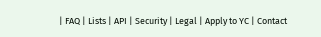| FAQ | Lists | API | Security | Legal | Apply to YC | Contact